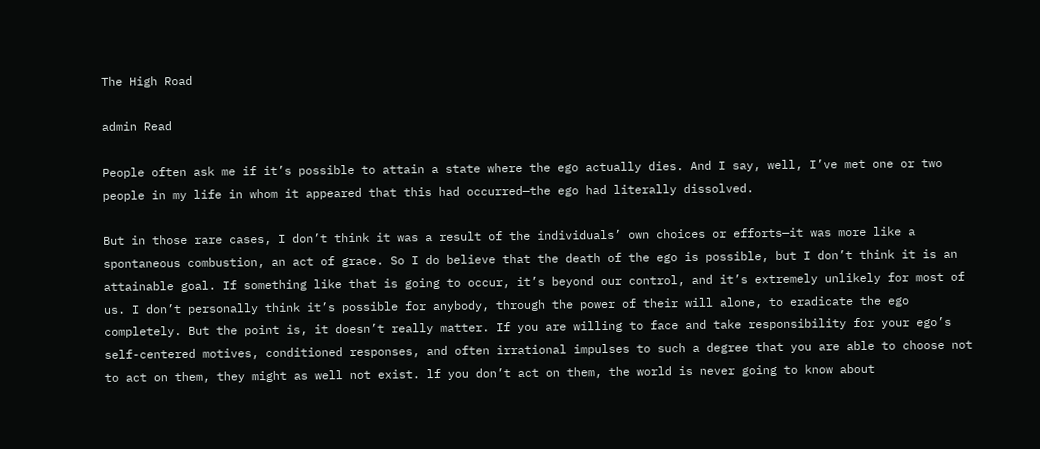The High Road

admin Read

People often ask me if it’s possible to attain a state where the ego actually dies. And I say, well, I’ve met one or two people in my life in whom it appeared that this had occurred—the ego had literally dissolved.

But in those rare cases, I don’t think it was a result of the individuals’ own choices or efforts—it was more like a spontaneous combustion, an act of grace. So I do believe that the death of the ego is possible, but I don’t think it is an attainable goal. If something like that is going to occur, it’s beyond our control, and it’s extremely unlikely for most of us. I don’t personally think it’s possible for anybody, through the power of their will alone, to eradicate the ego completely. But the point is, it doesn’t really matter. If you are willing to face and take responsibility for your ego’s self-centered motives, conditioned responses, and often irrational impulses to such a degree that you are able to choose not to act on them, they might as well not exist. lf you don’t act on them, the world is never going to know about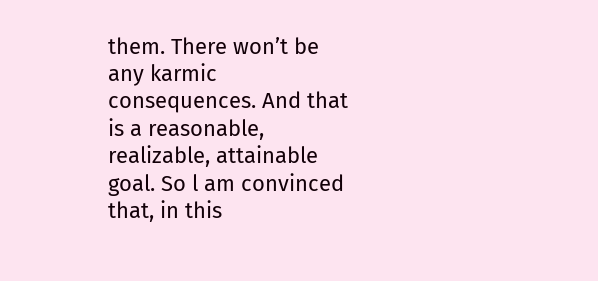them. There won’t be any karmic consequences. And that is a reasonable, realizable, attainable goal. So l am convinced that, in this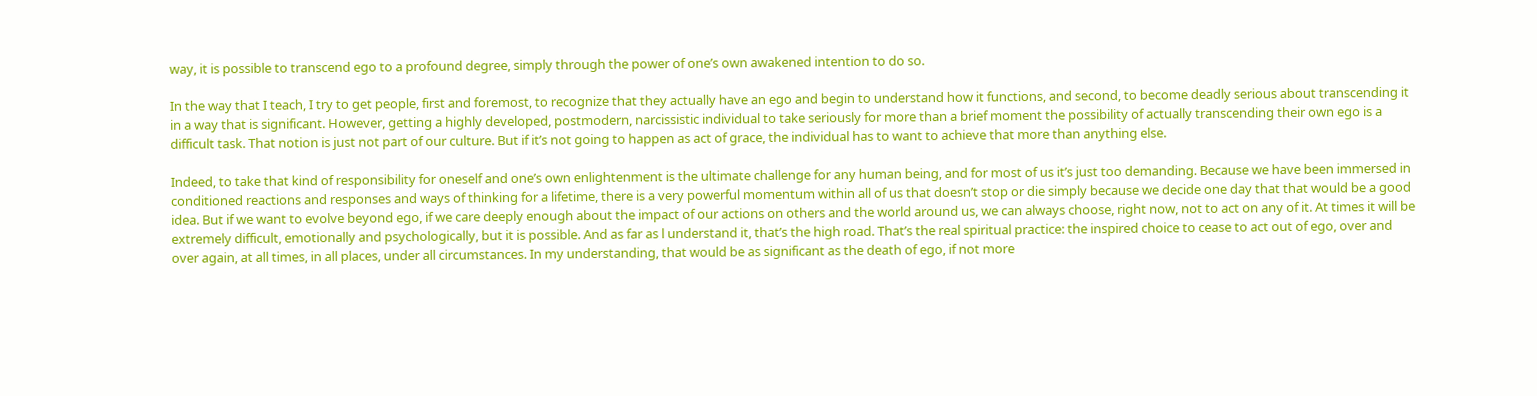way, it is possible to transcend ego to a profound degree, simply through the power of one’s own awakened intention to do so.

In the way that I teach, I try to get people, first and foremost, to recognize that they actually have an ego and begin to understand how it functions, and second, to become deadly serious about transcending it in a way that is significant. However, getting a highly developed, postmodern, narcissistic individual to take seriously for more than a brief moment the possibility of actually transcending their own ego is a difficult task. That notion is just not part of our culture. But if it’s not going to happen as act of grace, the individual has to want to achieve that more than anything else.

Indeed, to take that kind of responsibility for oneself and one’s own enlightenment is the ultimate challenge for any human being, and for most of us it’s just too demanding. Because we have been immersed in conditioned reactions and responses and ways of thinking for a lifetime, there is a very powerful momentum within all of us that doesn’t stop or die simply because we decide one day that that would be a good idea. But if we want to evolve beyond ego, if we care deeply enough about the impact of our actions on others and the world around us, we can always choose, right now, not to act on any of it. At times it will be extremely difficult, emotionally and psychologically, but it is possible. And as far as l understand it, that’s the high road. That’s the real spiritual practice: the inspired choice to cease to act out of ego, over and over again, at all times, in all places, under all circumstances. In my understanding, that would be as significant as the death of ego, if not more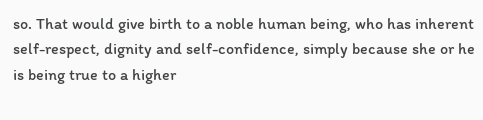so. That would give birth to a noble human being, who has inherent self-respect, dignity and self-confidence, simply because she or he is being true to a higher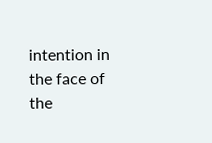intention in the face of the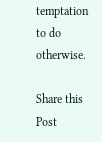temptation to do otherwise.

Share this Post